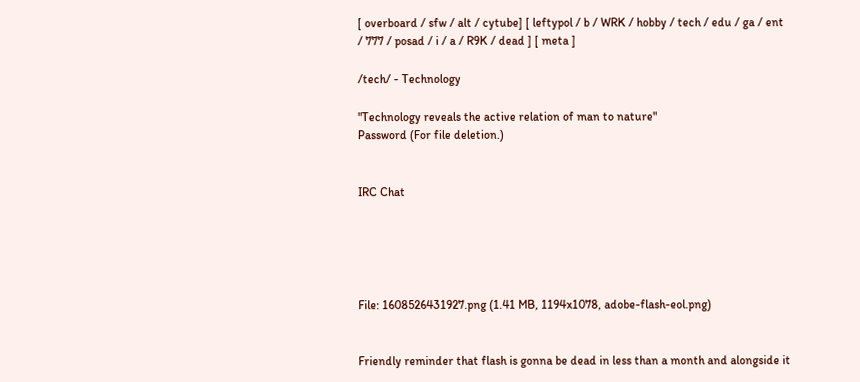[ overboard / sfw / alt / cytube] [ leftypol / b / WRK / hobby / tech / edu / ga / ent / 777 / posad / i / a / R9K / dead ] [ meta ]

/tech/ - Technology

"Technology reveals the active relation of man to nature"
Password (For file deletion.)


IRC Chat





File: 1608526431927.png (1.41 MB, 1194x1078, adobe-flash-eol.png)


Friendly reminder that flash is gonna be dead in less than a month and alongside it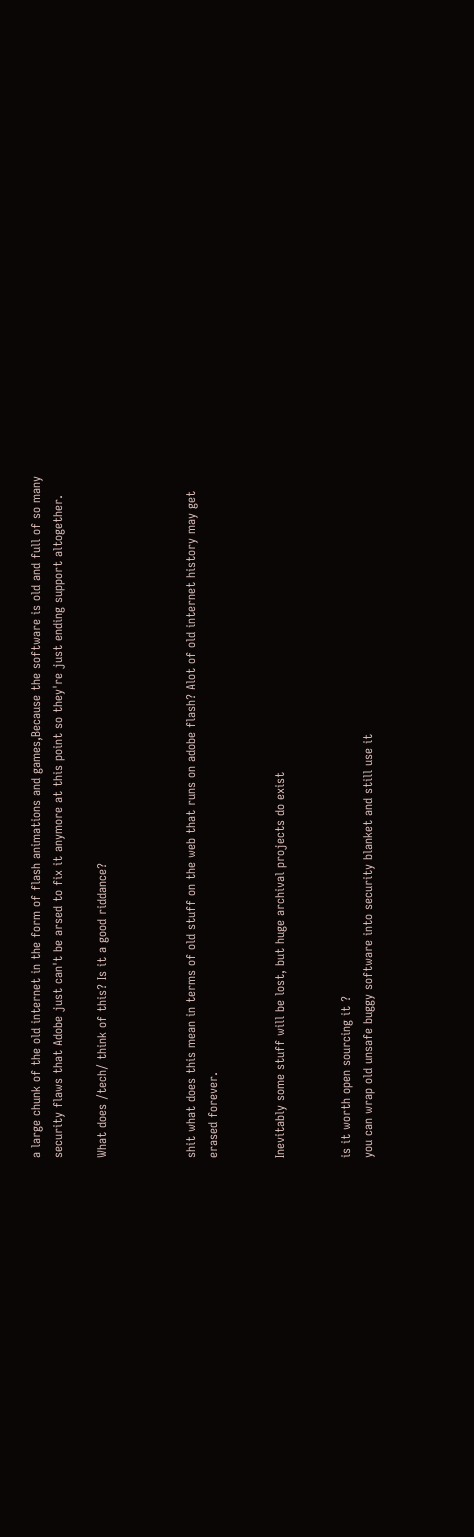a large chunk of the old internet in the form of flash animations and games,Because the software is old and full of so many security flaws that Adobe just can't be arsed to fix it anymore at this point so they're just ending support altogether.

What does /tech/ think of this? Is it a good riddance?



shit what does this mean in terms of old stuff on the web that runs on adobe flash? Alot of old internet history may get erased forever.


Inevitably some stuff will be lost, but huge archival projects do exist


is it worth open sourcing it ?
you can wrap old unsafe buggy software into security blanket and still use it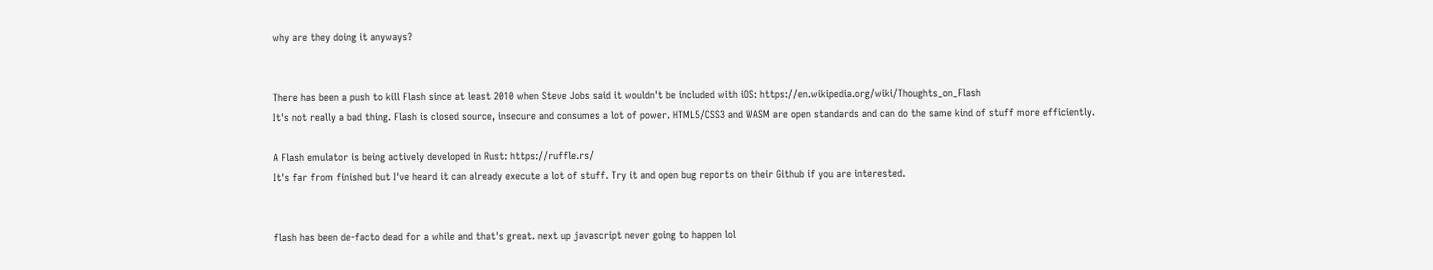why are they doing it anyways?


There has been a push to kill Flash since at least 2010 when Steve Jobs said it wouldn't be included with iOS: https://en.wikipedia.org/wiki/Thoughts_on_Flash
It's not really a bad thing. Flash is closed source, insecure and consumes a lot of power. HTML5/CSS3 and WASM are open standards and can do the same kind of stuff more efficiently.

A Flash emulator is being actively developed in Rust: https://ruffle.rs/
It's far from finished but I've heard it can already execute a lot of stuff. Try it and open bug reports on their Github if you are interested.


flash has been de-facto dead for a while and that's great. next up javascript never going to happen lol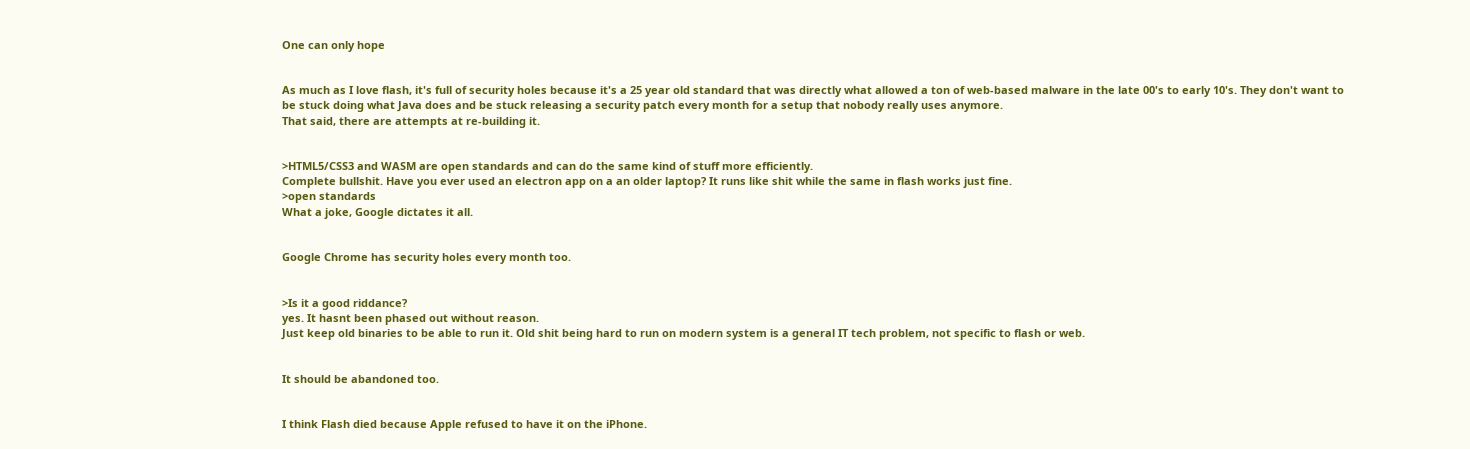One can only hope


As much as I love flash, it's full of security holes because it's a 25 year old standard that was directly what allowed a ton of web-based malware in the late 00's to early 10's. They don't want to be stuck doing what Java does and be stuck releasing a security patch every month for a setup that nobody really uses anymore.
That said, there are attempts at re-building it.


>HTML5/CSS3 and WASM are open standards and can do the same kind of stuff more efficiently.
Complete bullshit. Have you ever used an electron app on a an older laptop? It runs like shit while the same in flash works just fine.
>open standards
What a joke, Google dictates it all.


Google Chrome has security holes every month too.


>Is it a good riddance?
yes. It hasnt been phased out without reason.
Just keep old binaries to be able to run it. Old shit being hard to run on modern system is a general IT tech problem, not specific to flash or web.


It should be abandoned too.


I think Flash died because Apple refused to have it on the iPhone.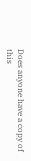Does anyone have a copy of this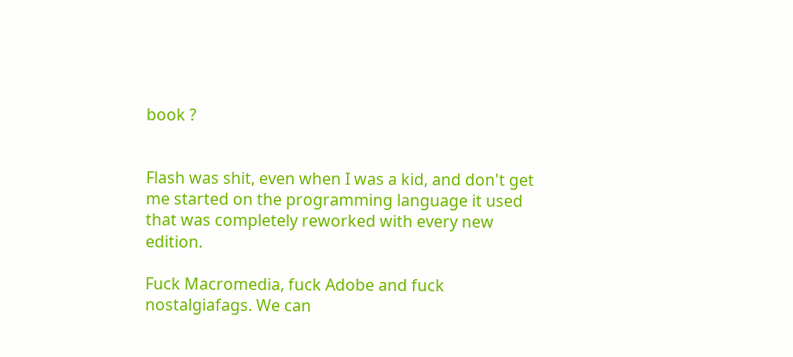book ?


Flash was shit, even when I was a kid, and don't get me started on the programming language it used that was completely reworked with every new edition.

Fuck Macromedia, fuck Adobe and fuck nostalgiafags. We can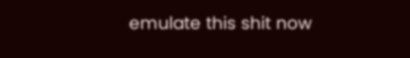emulate this shit now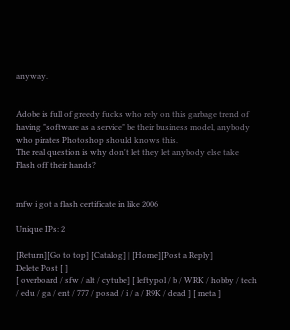anyway.


Adobe is full of greedy fucks who rely on this garbage trend of having "software as a service" be their business model, anybody who pirates Photoshop should knows this.
The real question is why don't let they let anybody else take Flash off their hands?


mfw i got a flash certificate in like 2006

Unique IPs: 2

[Return][Go to top] [Catalog] | [Home][Post a Reply]
Delete Post [ ]
[ overboard / sfw / alt / cytube] [ leftypol / b / WRK / hobby / tech / edu / ga / ent / 777 / posad / i / a / R9K / dead ] [ meta ]